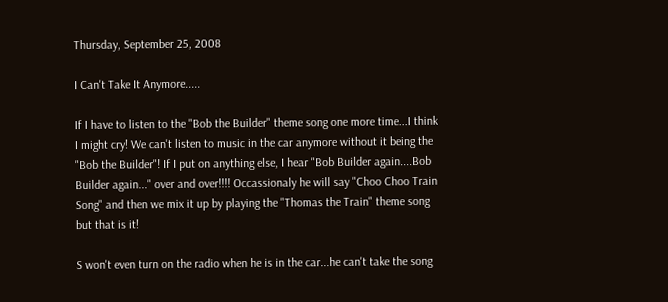Thursday, September 25, 2008

I Can't Take It Anymore.....

If I have to listen to the "Bob the Builder" theme song one more time...I think I might cry! We can't listen to music in the car anymore without it being the "Bob the Builder"! If I put on anything else, I hear "Bob Builder again....Bob Builder again..." over and over!!!! Occassionaly he will say "Choo Choo Train Song" and then we mix it up by playing the "Thomas the Train" theme song but that is it!

S won't even turn on the radio when he is in the car...he can't take the song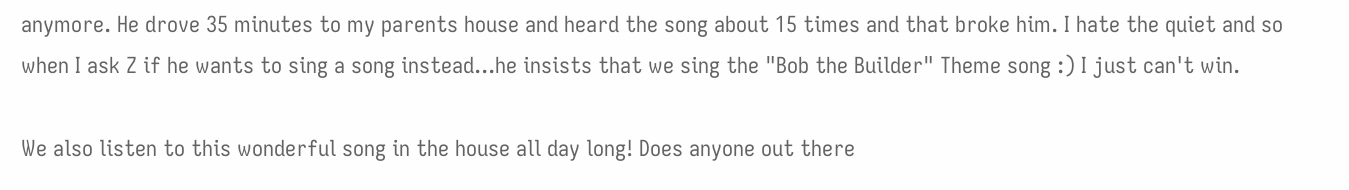anymore. He drove 35 minutes to my parents house and heard the song about 15 times and that broke him. I hate the quiet and so when I ask Z if he wants to sing a song instead...he insists that we sing the "Bob the Builder" Theme song :) I just can't win.

We also listen to this wonderful song in the house all day long! Does anyone out there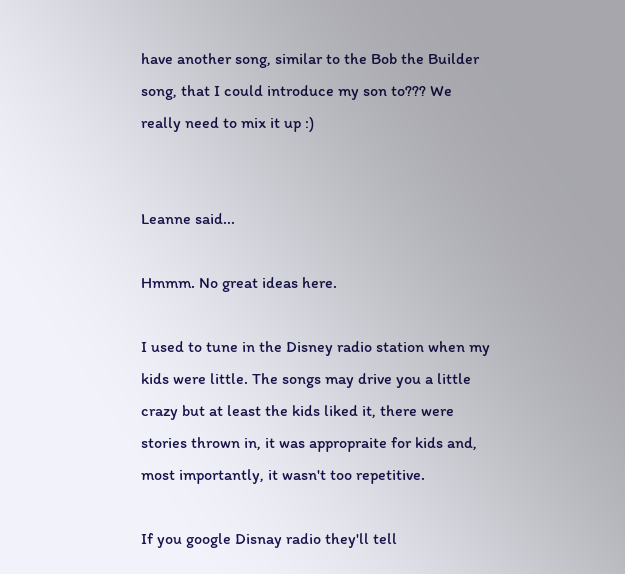have another song, similar to the Bob the Builder song, that I could introduce my son to??? We really need to mix it up :)


Leanne said...

Hmmm. No great ideas here.

I used to tune in the Disney radio station when my kids were little. The songs may drive you a little crazy but at least the kids liked it, there were stories thrown in, it was appropraite for kids and, most importantly, it wasn't too repetitive.

If you google Disnay radio they'll tell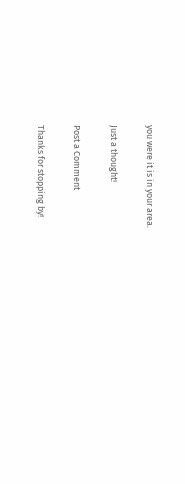you were it is in your area.

Just a thought!

Post a Comment

Thanks for stopping by!